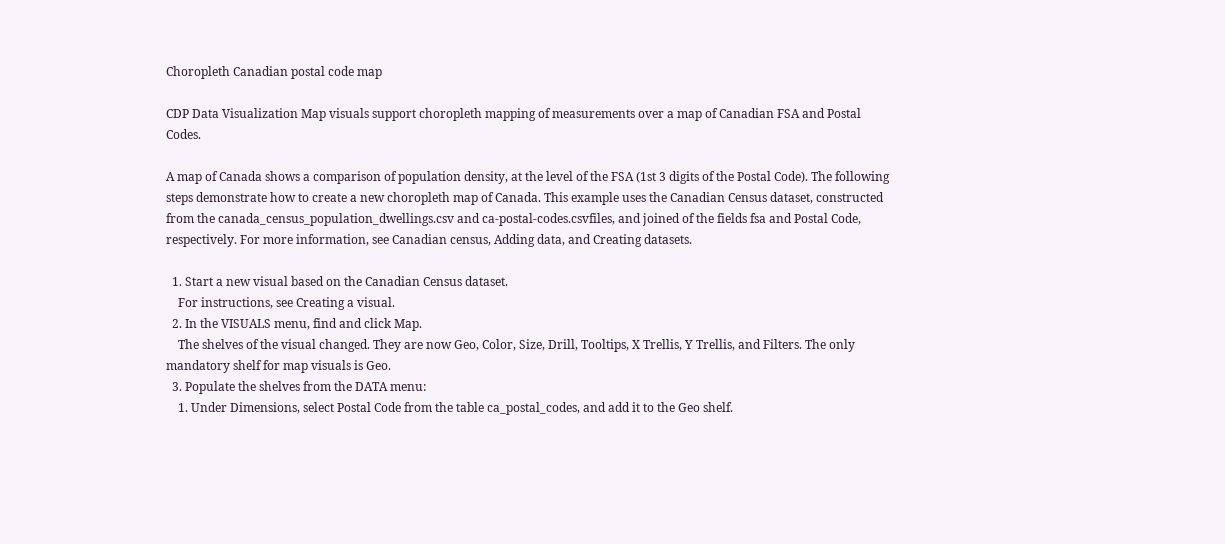Choropleth Canadian postal code map

CDP Data Visualization Map visuals support choropleth mapping of measurements over a map of Canadian FSA and Postal Codes.

A map of Canada shows a comparison of population density, at the level of the FSA (1st 3 digits of the Postal Code). The following steps demonstrate how to create a new choropleth map of Canada. This example uses the Canadian Census dataset, constructed from the canada_census_population_dwellings.csv and ca-postal-codes.csvfiles, and joined of the fields fsa and Postal Code, respectively. For more information, see Canadian census, Adding data, and Creating datasets.

  1. Start a new visual based on the Canadian Census dataset.
    For instructions, see Creating a visual.
  2. In the VISUALS menu, find and click Map.
    The shelves of the visual changed. They are now Geo, Color, Size, Drill, Tooltips, X Trellis, Y Trellis, and Filters. The only mandatory shelf for map visuals is Geo.
  3. Populate the shelves from the DATA menu:
    1. Under Dimensions, select Postal Code from the table ca_postal_codes, and add it to the Geo shelf.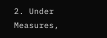2. Under Measures,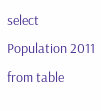select Population 2011 from table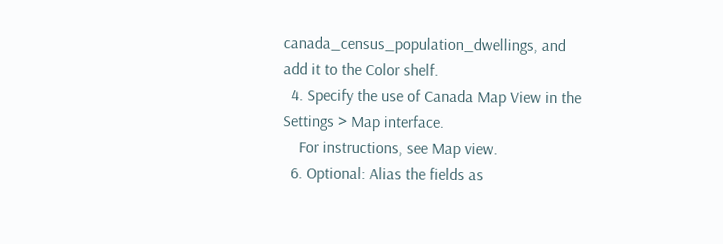canada_census_population_dwellings, and add it to the Color shelf.
  4. Specify the use of Canada Map View in the Settings > Map interface.
    For instructions, see Map view.
  6. Optional: Alias the fields as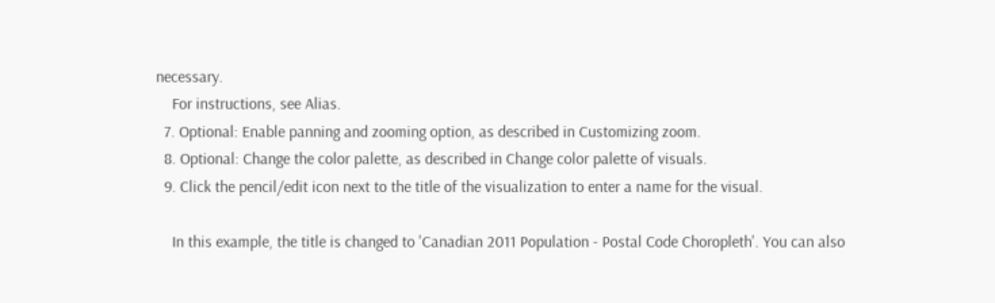necessary.
    For instructions, see Alias.
  7. Optional: Enable panning and zooming option, as described in Customizing zoom.
  8. Optional: Change the color palette, as described in Change color palette of visuals.
  9. Click the pencil/edit icon next to the title of the visualization to enter a name for the visual.

    In this example, the title is changed to 'Canadian 2011 Population - Postal Code Choropleth'. You can also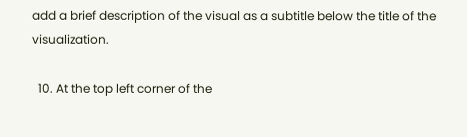add a brief description of the visual as a subtitle below the title of the visualization.

  10. At the top left corner of the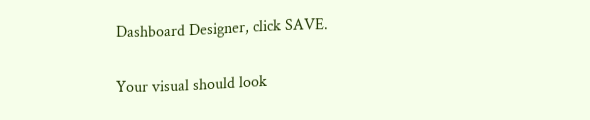Dashboard Designer, click SAVE.

Your visual should look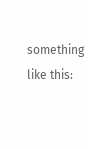something like this: